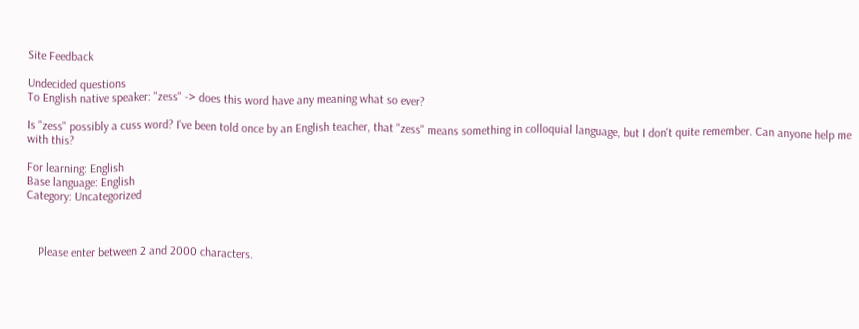Site Feedback

Undecided questions
To English native speaker: "zess" -> does this word have any meaning what so ever?

Is "zess" possibly a cuss word? I've been told once by an English teacher, that "zess" means something in colloquial language, but I don't quite remember. Can anyone help me with this?

For learning: English
Base language: English
Category: Uncategorized



    Please enter between 2 and 2000 characters.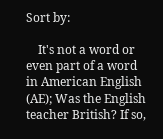Sort by:

    It's not a word or even part of a word in American English (AE); Was the English teacher British? If so,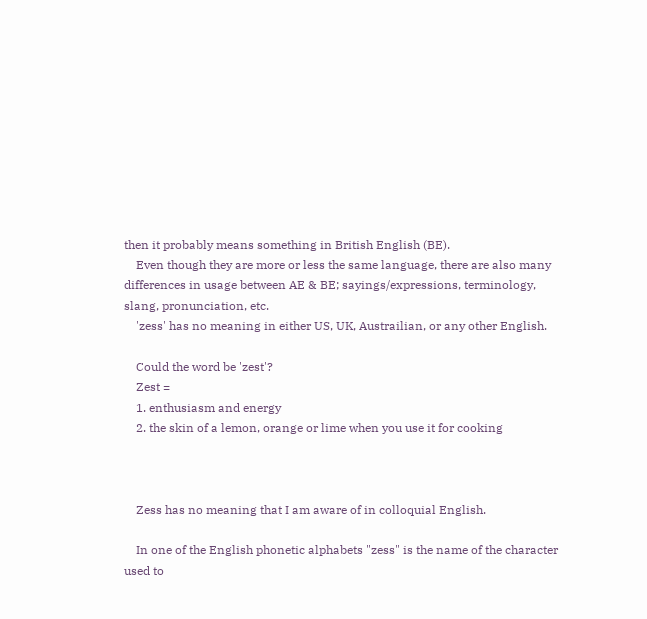then it probably means something in British English (BE).
    Even though they are more or less the same language, there are also many differences in usage between AE & BE; sayings/expressions, terminology, slang, pronunciation, etc.
    'zess' has no meaning in either US, UK, Austrailian, or any other English.

    Could the word be 'zest'?
    Zest =
    1. enthusiasm and energy
    2. the skin of a lemon, orange or lime when you use it for cooking



    Zess has no meaning that I am aware of in colloquial English.

    In one of the English phonetic alphabets "zess" is the name of the character used to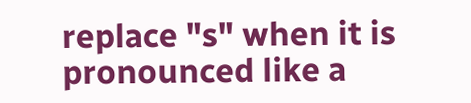replace "s" when it is pronounced like a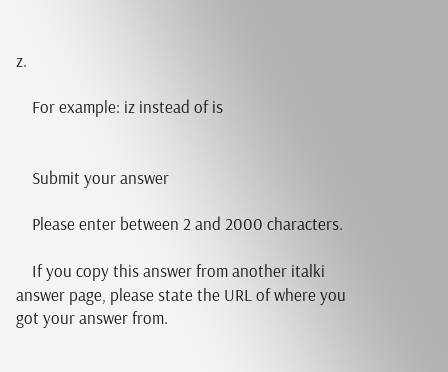z.

    For example: iz instead of is


    Submit your answer

    Please enter between 2 and 2000 characters.

    If you copy this answer from another italki answer page, please state the URL of where you got your answer from.